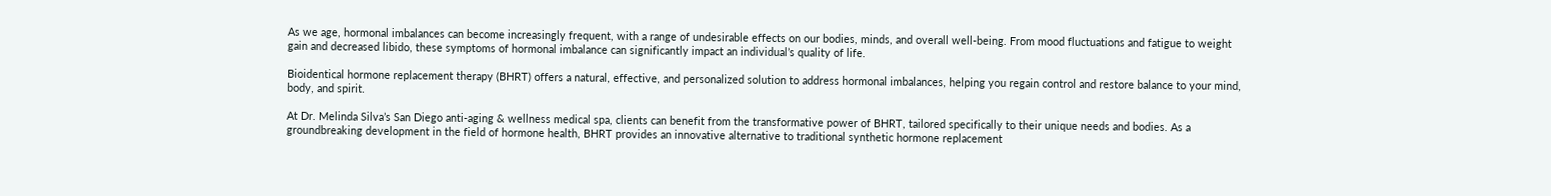As we age, hormonal imbalances can become increasingly frequent, with a range of undesirable effects on our bodies, minds, and overall well-being. From mood fluctuations and fatigue to weight gain and decreased libido, these symptoms of hormonal imbalance can significantly impact an individual’s quality of life.

Bioidentical hormone replacement therapy (BHRT) offers a natural, effective, and personalized solution to address hormonal imbalances, helping you regain control and restore balance to your mind, body, and spirit.

At Dr. Melinda Silva’s San Diego anti-aging & wellness medical spa, clients can benefit from the transformative power of BHRT, tailored specifically to their unique needs and bodies. As a groundbreaking development in the field of hormone health, BHRT provides an innovative alternative to traditional synthetic hormone replacement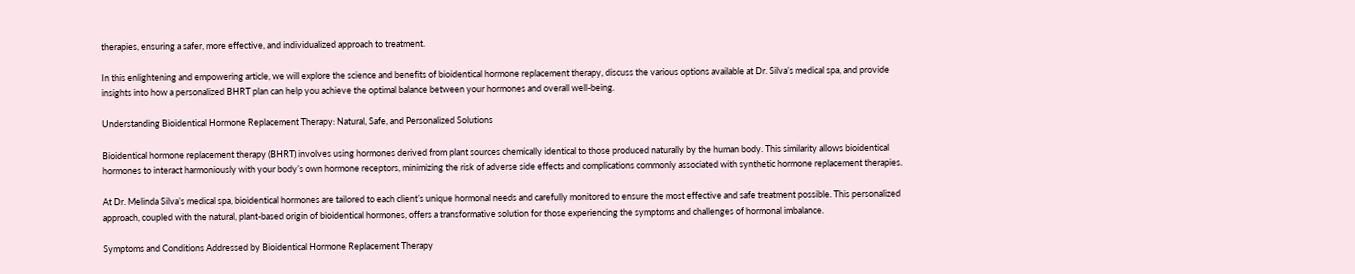therapies, ensuring a safer, more effective, and individualized approach to treatment.

In this enlightening and empowering article, we will explore the science and benefits of bioidentical hormone replacement therapy, discuss the various options available at Dr. Silva’s medical spa, and provide insights into how a personalized BHRT plan can help you achieve the optimal balance between your hormones and overall well-being.

Understanding Bioidentical Hormone Replacement Therapy: Natural, Safe, and Personalized Solutions

Bioidentical hormone replacement therapy (BHRT) involves using hormones derived from plant sources chemically identical to those produced naturally by the human body. This similarity allows bioidentical hormones to interact harmoniously with your body’s own hormone receptors, minimizing the risk of adverse side effects and complications commonly associated with synthetic hormone replacement therapies.

At Dr. Melinda Silva’s medical spa, bioidentical hormones are tailored to each client’s unique hormonal needs and carefully monitored to ensure the most effective and safe treatment possible. This personalized approach, coupled with the natural, plant-based origin of bioidentical hormones, offers a transformative solution for those experiencing the symptoms and challenges of hormonal imbalance.

Symptoms and Conditions Addressed by Bioidentical Hormone Replacement Therapy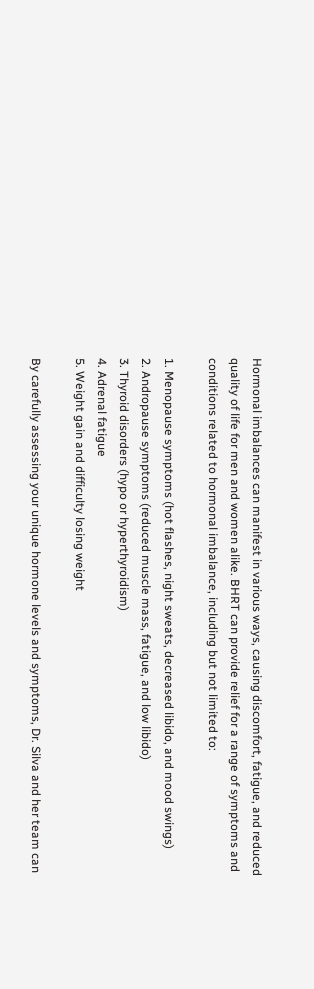Hormonal imbalances can manifest in various ways, causing discomfort, fatigue, and reduced quality of life for men and women alike. BHRT can provide relief for a range of symptoms and conditions related to hormonal imbalance, including but not limited to:

1. Menopause symptoms (hot flashes, night sweats, decreased libido, and mood swings)
2. Andropause symptoms (reduced muscle mass, fatigue, and low libido)
3. Thyroid disorders (hypo or hyperthyroidism)
4. Adrenal fatigue
5. Weight gain and difficulty losing weight

By carefully assessing your unique hormone levels and symptoms, Dr. Silva and her team can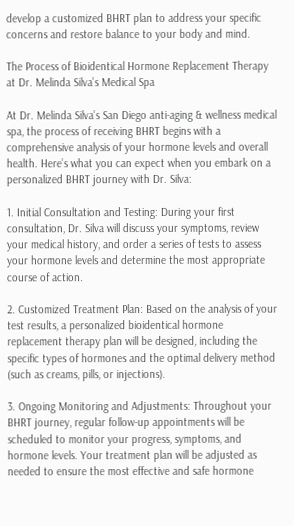develop a customized BHRT plan to address your specific concerns and restore balance to your body and mind.

The Process of Bioidentical Hormone Replacement Therapy at Dr. Melinda Silva’s Medical Spa

At Dr. Melinda Silva’s San Diego anti-aging & wellness medical spa, the process of receiving BHRT begins with a comprehensive analysis of your hormone levels and overall health. Here’s what you can expect when you embark on a personalized BHRT journey with Dr. Silva:

1. Initial Consultation and Testing: During your first consultation, Dr. Silva will discuss your symptoms, review your medical history, and order a series of tests to assess your hormone levels and determine the most appropriate course of action.

2. Customized Treatment Plan: Based on the analysis of your test results, a personalized bioidentical hormone replacement therapy plan will be designed, including the specific types of hormones and the optimal delivery method (such as creams, pills, or injections).

3. Ongoing Monitoring and Adjustments: Throughout your BHRT journey, regular follow-up appointments will be scheduled to monitor your progress, symptoms, and hormone levels. Your treatment plan will be adjusted as needed to ensure the most effective and safe hormone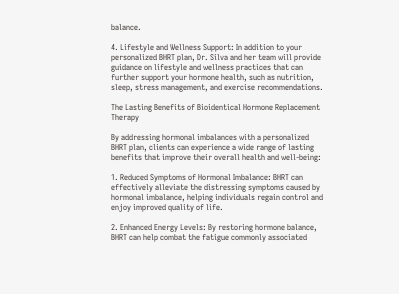balance.

4. Lifestyle and Wellness Support: In addition to your personalized BHRT plan, Dr. Silva and her team will provide guidance on lifestyle and wellness practices that can further support your hormone health, such as nutrition, sleep, stress management, and exercise recommendations.

The Lasting Benefits of Bioidentical Hormone Replacement Therapy

By addressing hormonal imbalances with a personalized BHRT plan, clients can experience a wide range of lasting benefits that improve their overall health and well-being:

1. Reduced Symptoms of Hormonal Imbalance: BHRT can effectively alleviate the distressing symptoms caused by hormonal imbalance, helping individuals regain control and enjoy improved quality of life.

2. Enhanced Energy Levels: By restoring hormone balance, BHRT can help combat the fatigue commonly associated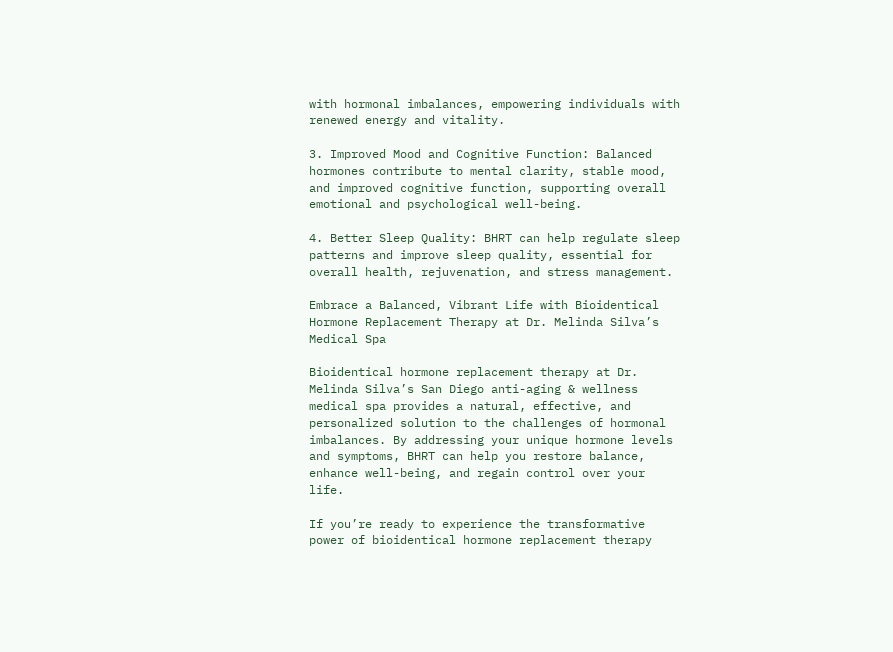with hormonal imbalances, empowering individuals with renewed energy and vitality.

3. Improved Mood and Cognitive Function: Balanced hormones contribute to mental clarity, stable mood, and improved cognitive function, supporting overall emotional and psychological well-being.

4. Better Sleep Quality: BHRT can help regulate sleep patterns and improve sleep quality, essential for overall health, rejuvenation, and stress management.

Embrace a Balanced, Vibrant Life with Bioidentical Hormone Replacement Therapy at Dr. Melinda Silva’s Medical Spa

Bioidentical hormone replacement therapy at Dr. Melinda Silva’s San Diego anti-aging & wellness medical spa provides a natural, effective, and personalized solution to the challenges of hormonal imbalances. By addressing your unique hormone levels and symptoms, BHRT can help you restore balance, enhance well-being, and regain control over your life.

If you’re ready to experience the transformative power of bioidentical hormone replacement therapy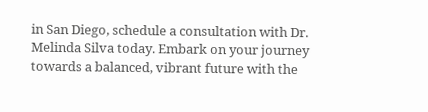in San Diego, schedule a consultation with Dr. Melinda Silva today. Embark on your journey towards a balanced, vibrant future with the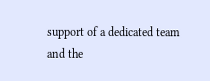support of a dedicated team and the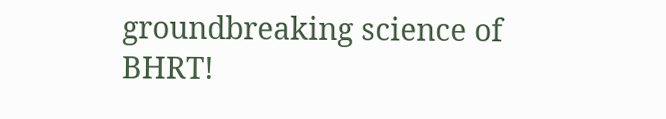groundbreaking science of BHRT!